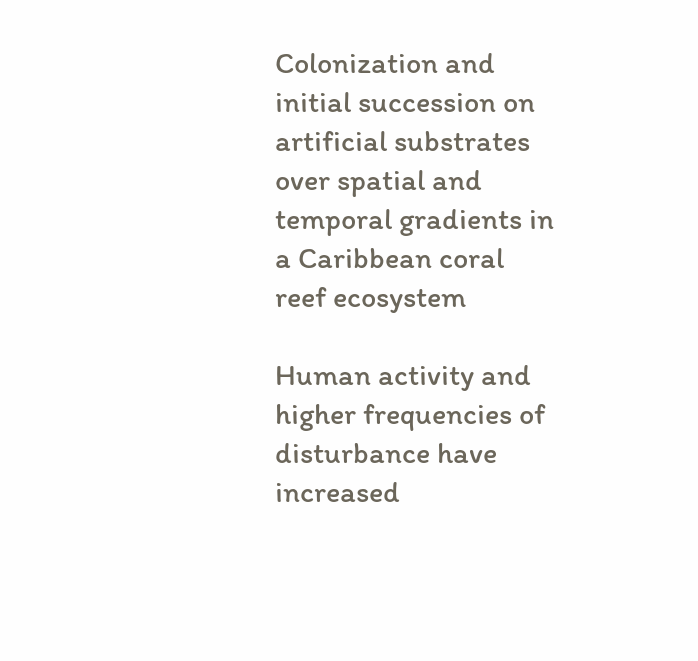Colonization and initial succession on artificial substrates over spatial and temporal gradients in a Caribbean coral reef ecosystem

Human activity and higher frequencies of disturbance have increased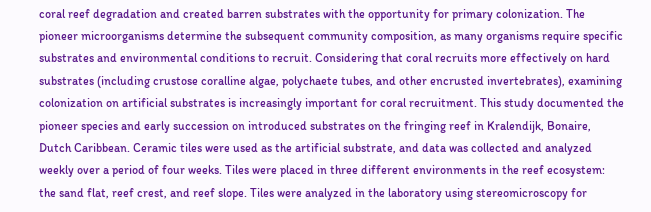coral reef degradation and created barren substrates with the opportunity for primary colonization. The pioneer microorganisms determine the subsequent community composition, as many organisms require specific substrates and environmental conditions to recruit. Considering that coral recruits more effectively on hard substrates (including crustose coralline algae, polychaete tubes, and other encrusted invertebrates), examining colonization on artificial substrates is increasingly important for coral recruitment. This study documented the pioneer species and early succession on introduced substrates on the fringing reef in Kralendijk, Bonaire, Dutch Caribbean. Ceramic tiles were used as the artificial substrate, and data was collected and analyzed weekly over a period of four weeks. Tiles were placed in three different environments in the reef ecosystem: the sand flat, reef crest, and reef slope. Tiles were analyzed in the laboratory using stereomicroscopy for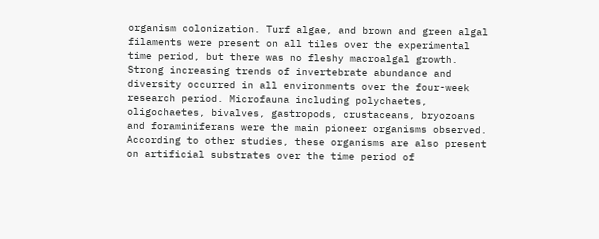organism colonization. Turf algae, and brown and green algal filaments were present on all tiles over the experimental time period, but there was no fleshy macroalgal growth. Strong increasing trends of invertebrate abundance and diversity occurred in all environments over the four-week research period. Microfauna including polychaetes, oligochaetes, bivalves, gastropods, crustaceans, bryozoans and foraminiferans were the main pioneer organisms observed. According to other studies, these organisms are also present on artificial substrates over the time period of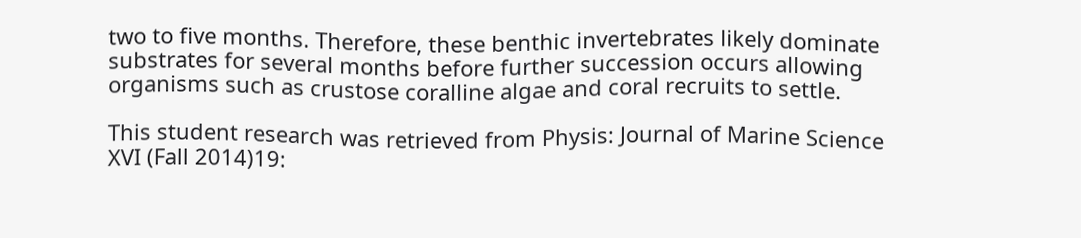two to five months. Therefore, these benthic invertebrates likely dominate substrates for several months before further succession occurs allowing organisms such as crustose coralline algae and coral recruits to settle.

This student research was retrieved from Physis: Journal of Marine Science XVI (Fall 2014)19: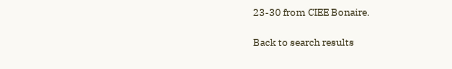23-30 from CIEE Bonaire.

Back to search results